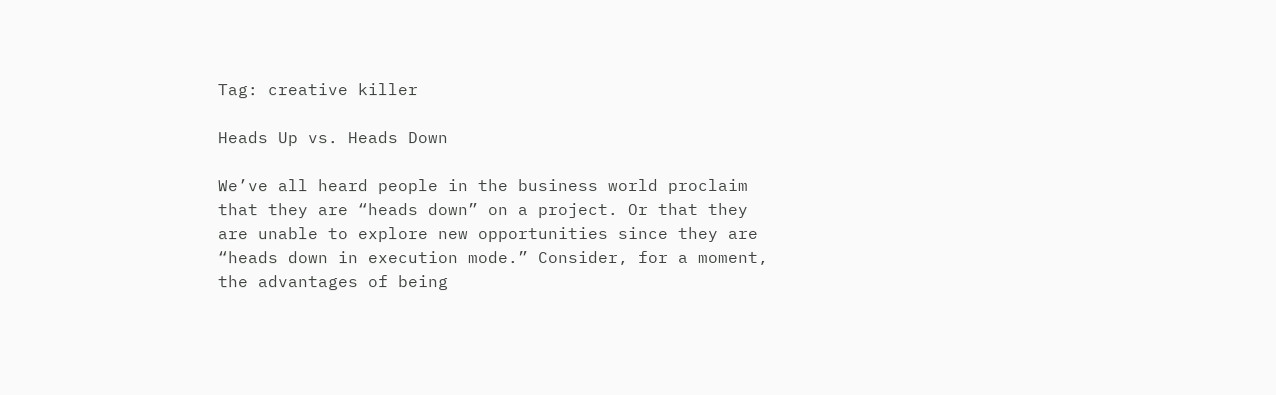Tag: creative killer

Heads Up vs. Heads Down

We’ve all heard people in the business world proclaim that they are “heads down” on a project. Or that they are unable to explore new opportunities since they are “heads down in execution mode.” Consider, for a moment, the advantages of being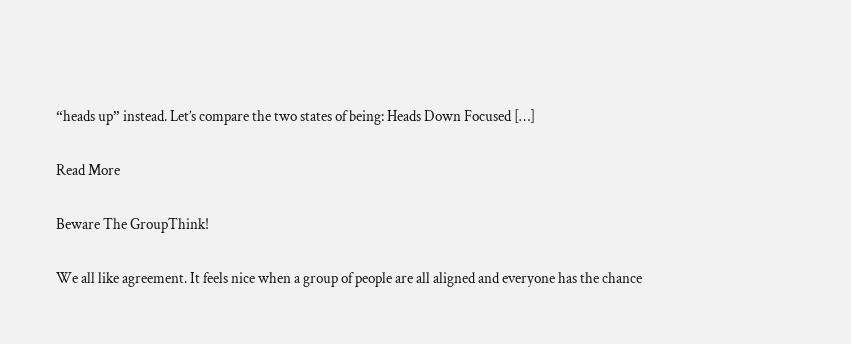“heads up” instead. Let’s compare the two states of being: Heads Down Focused […]

Read More

Beware The GroupThink!

We all like agreement. It feels nice when a group of people are all aligned and everyone has the chance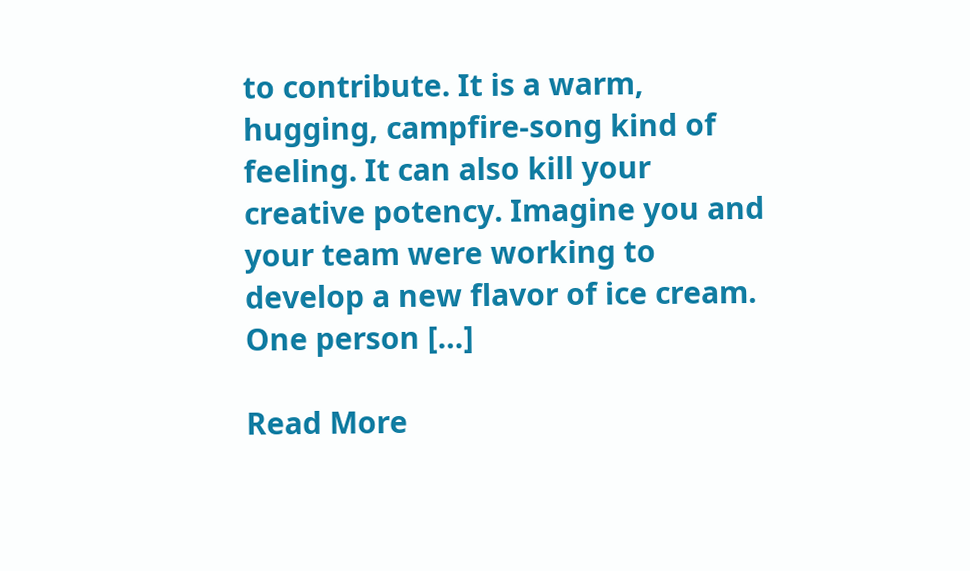to contribute. It is a warm, hugging, campfire-song kind of feeling. It can also kill your creative potency. Imagine you and your team were working to develop a new flavor of ice cream. One person […]

Read More